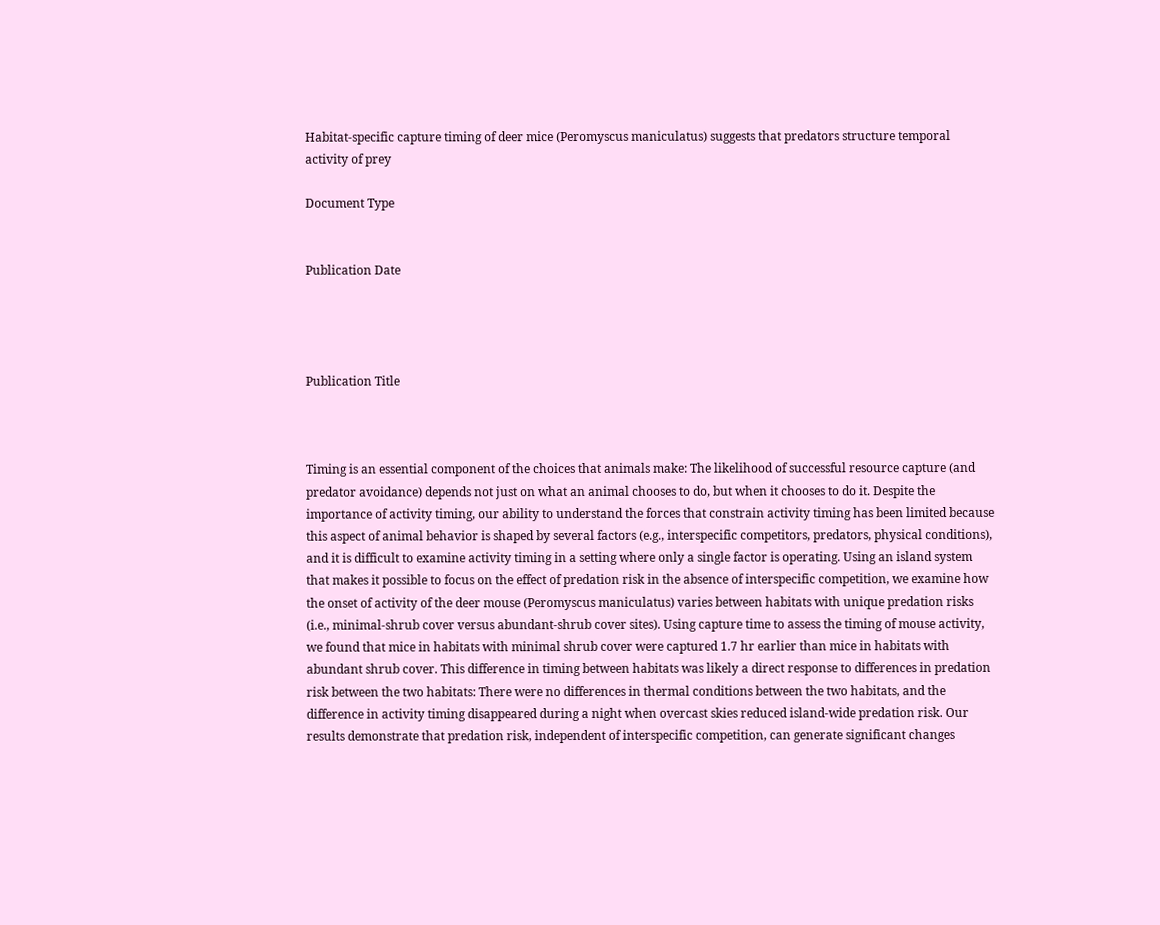Habitat-specific capture timing of deer mice (Peromyscus maniculatus) suggests that predators structure temporal activity of prey

Document Type


Publication Date




Publication Title



Timing is an essential component of the choices that animals make: The likelihood of successful resource capture (and predator avoidance) depends not just on what an animal chooses to do, but when it chooses to do it. Despite the importance of activity timing, our ability to understand the forces that constrain activity timing has been limited because this aspect of animal behavior is shaped by several factors (e.g., interspecific competitors, predators, physical conditions), and it is difficult to examine activity timing in a setting where only a single factor is operating. Using an island system that makes it possible to focus on the effect of predation risk in the absence of interspecific competition, we examine how the onset of activity of the deer mouse (Peromyscus maniculatus) varies between habitats with unique predation risks (i.e., minimal-shrub cover versus abundant-shrub cover sites). Using capture time to assess the timing of mouse activity, we found that mice in habitats with minimal shrub cover were captured 1.7 hr earlier than mice in habitats with abundant shrub cover. This difference in timing between habitats was likely a direct response to differences in predation risk between the two habitats: There were no differences in thermal conditions between the two habitats, and the difference in activity timing disappeared during a night when overcast skies reduced island-wide predation risk. Our results demonstrate that predation risk, independent of interspecific competition, can generate significant changes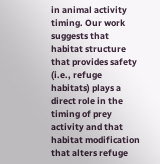in animal activity timing. Our work suggests that habitat structure that provides safety (i.e., refuge habitats) plays a direct role in the timing of prey activity and that habitat modification that alters refuge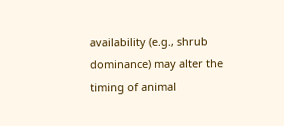availability (e.g., shrub dominance) may alter the timing of animal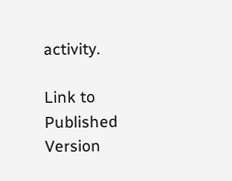activity.

Link to Published Version